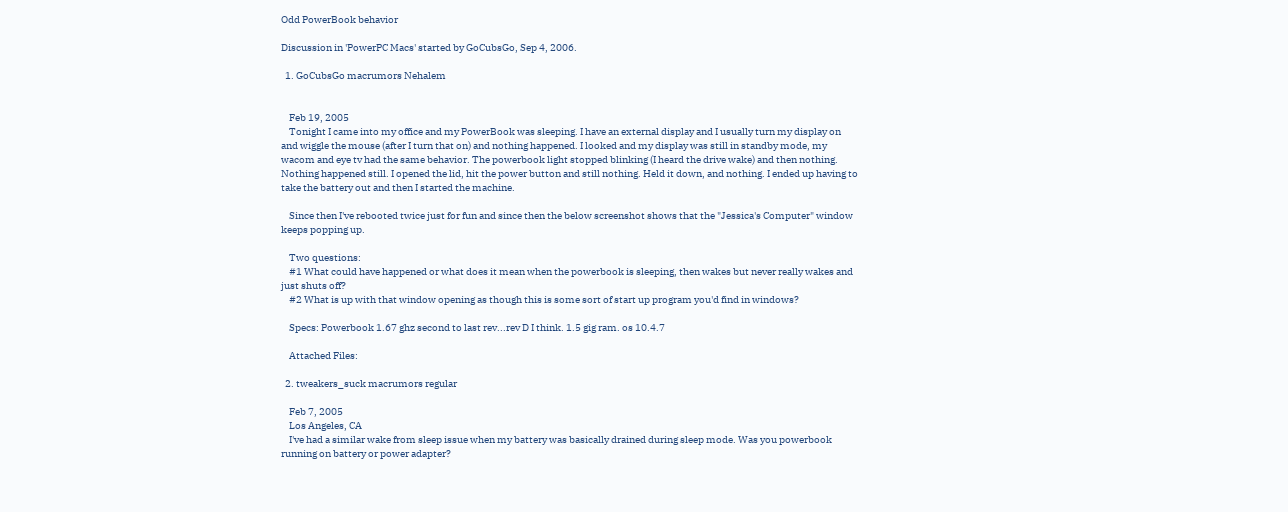Odd PowerBook behavior

Discussion in 'PowerPC Macs' started by GoCubsGo, Sep 4, 2006.

  1. GoCubsGo macrumors Nehalem


    Feb 19, 2005
    Tonight I came into my office and my PowerBook was sleeping. I have an external display and I usually turn my display on and wiggle the mouse (after I turn that on) and nothing happened. I looked and my display was still in standby mode, my wacom and eye tv had the same behavior. The powerbook light stopped blinking (I heard the drive wake) and then nothing. Nothing happened still. I opened the lid, hit the power button and still nothing. Held it down, and nothing. I ended up having to take the battery out and then I started the machine.

    Since then I've rebooted twice just for fun and since then the below screenshot shows that the "Jessica's Computer" window keeps popping up.

    Two questions:
    #1 What could have happened or what does it mean when the powerbook is sleeping, then wakes but never really wakes and just shuts off?
    #2 What is up with that window opening as though this is some sort of start up program you'd find in windows?

    Specs: Powerbook 1.67 ghz second to last rev...rev D I think. 1.5 gig ram. os 10.4.7

    Attached Files:

  2. tweakers_suck macrumors regular

    Feb 7, 2005
    Los Angeles, CA
    I've had a similar wake from sleep issue when my battery was basically drained during sleep mode. Was you powerbook running on battery or power adapter?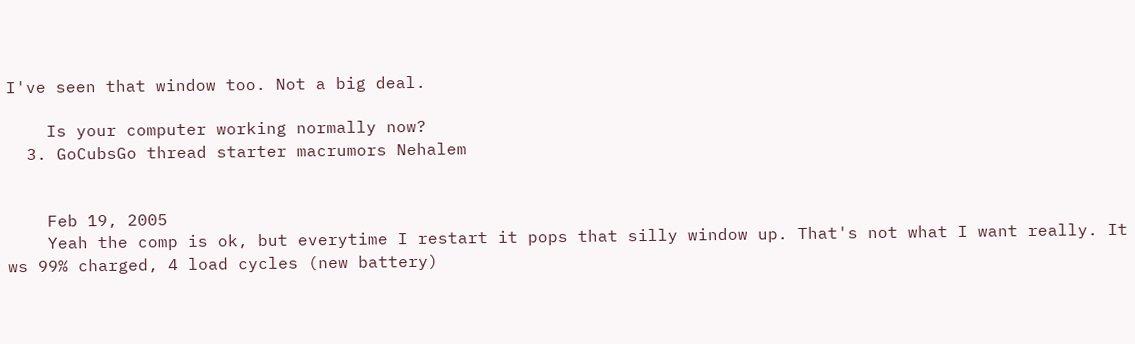I've seen that window too. Not a big deal.

    Is your computer working normally now?
  3. GoCubsGo thread starter macrumors Nehalem


    Feb 19, 2005
    Yeah the comp is ok, but everytime I restart it pops that silly window up. That's not what I want really. It ws 99% charged, 4 load cycles (new battery)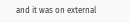and it was on external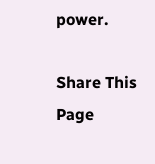power.

Share This Page